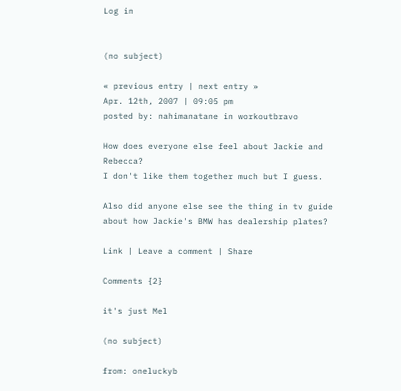Log in


(no subject)

« previous entry | next entry »
Apr. 12th, 2007 | 09:05 pm
posted by: nahimanatane in workoutbravo

How does everyone else feel about Jackie and Rebecca?
I don't like them together much but I guess.

Also did anyone else see the thing in tv guide about how Jackie's BMW has dealership plates?

Link | Leave a comment | Share

Comments {2}

it's just Mel

(no subject)

from: oneluckyb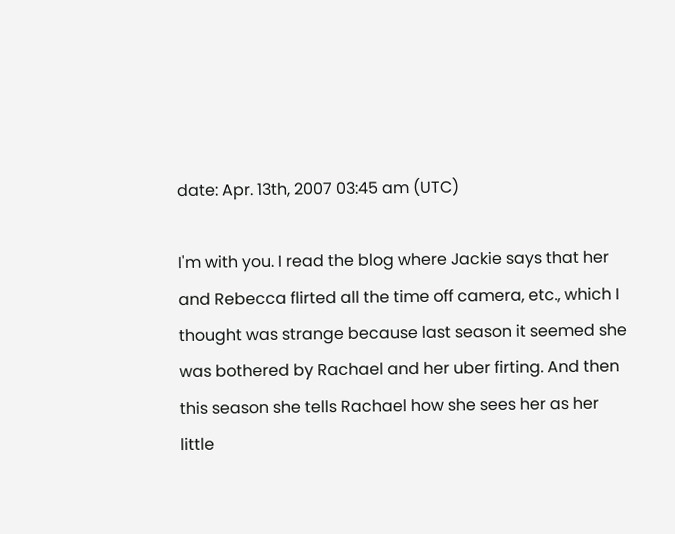date: Apr. 13th, 2007 03:45 am (UTC)

I'm with you. I read the blog where Jackie says that her and Rebecca flirted all the time off camera, etc., which I thought was strange because last season it seemed she was bothered by Rachael and her uber firting. And then this season she tells Rachael how she sees her as her little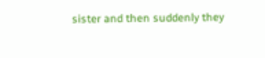sister and then suddenly they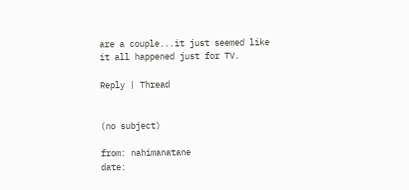are a couple...it just seemed like it all happened just for TV.

Reply | Thread


(no subject)

from: nahimanatane
date: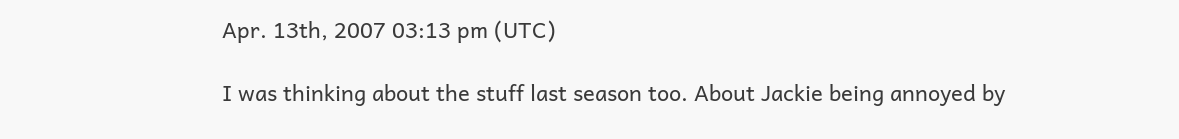Apr. 13th, 2007 03:13 pm (UTC)

I was thinking about the stuff last season too. About Jackie being annoyed by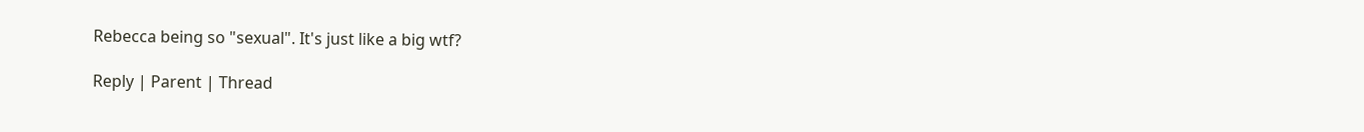Rebecca being so "sexual". It's just like a big wtf?

Reply | Parent | Thread